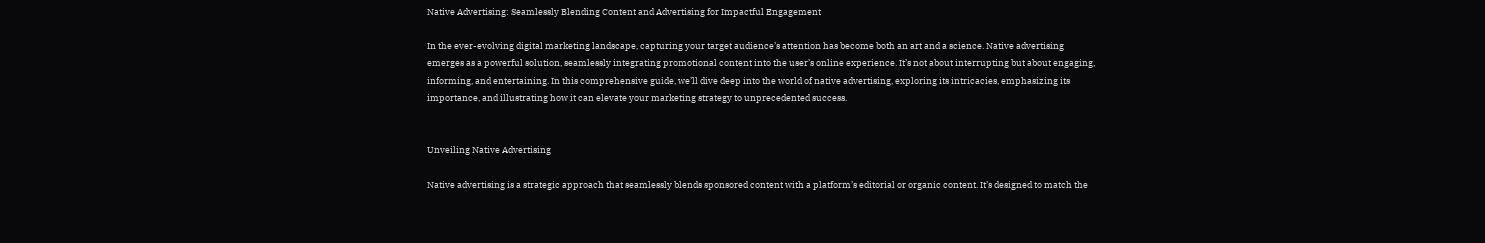Native Advertising: Seamlessly Blending Content and Advertising for Impactful Engagement

In the ever-evolving digital marketing landscape, capturing your target audience’s attention has become both an art and a science. Native advertising emerges as a powerful solution, seamlessly integrating promotional content into the user’s online experience. It’s not about interrupting but about engaging, informing, and entertaining. In this comprehensive guide, we’ll dive deep into the world of native advertising, exploring its intricacies, emphasizing its importance, and illustrating how it can elevate your marketing strategy to unprecedented success.


Unveiling Native Advertising

Native advertising is a strategic approach that seamlessly blends sponsored content with a platform’s editorial or organic content. It’s designed to match the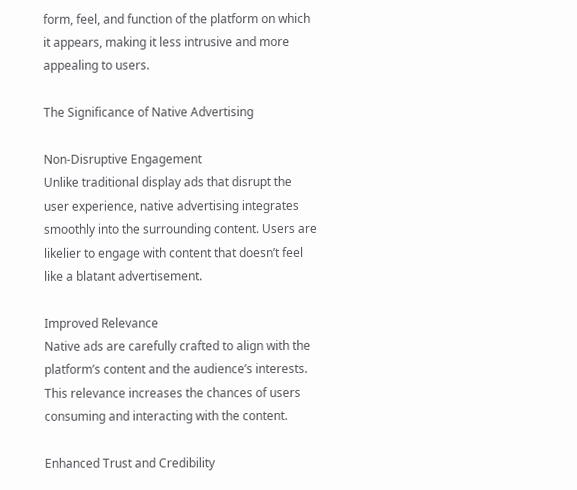form, feel, and function of the platform on which it appears, making it less intrusive and more appealing to users.

The Significance of Native Advertising

Non-Disruptive Engagement
Unlike traditional display ads that disrupt the user experience, native advertising integrates smoothly into the surrounding content. Users are likelier to engage with content that doesn’t feel like a blatant advertisement.

Improved Relevance
Native ads are carefully crafted to align with the platform’s content and the audience’s interests. This relevance increases the chances of users consuming and interacting with the content.

Enhanced Trust and Credibility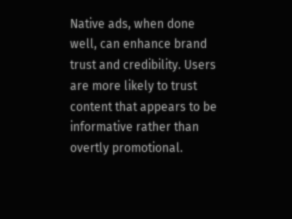Native ads, when done well, can enhance brand trust and credibility. Users are more likely to trust content that appears to be informative rather than overtly promotional.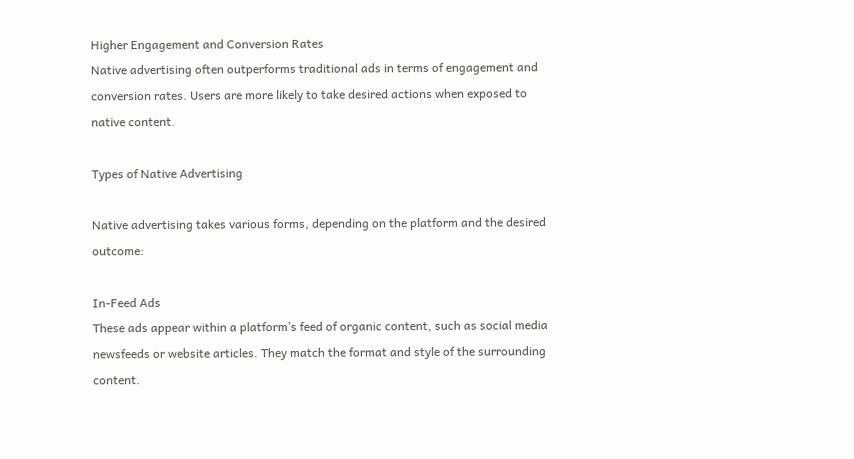Higher Engagement and Conversion Rates
Native advertising often outperforms traditional ads in terms of engagement and conversion rates. Users are more likely to take desired actions when exposed to native content.

Types of Native Advertising

Native advertising takes various forms, depending on the platform and the desired outcome:

In-Feed Ads
These ads appear within a platform’s feed of organic content, such as social media newsfeeds or website articles. They match the format and style of the surrounding content.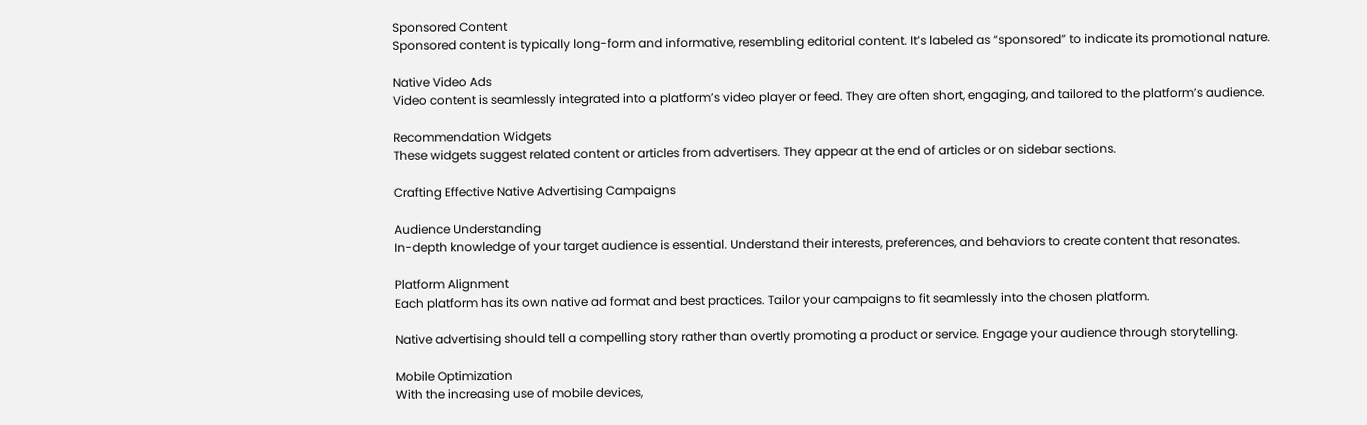Sponsored Content
Sponsored content is typically long-form and informative, resembling editorial content. It’s labeled as “sponsored” to indicate its promotional nature.

Native Video Ads
Video content is seamlessly integrated into a platform’s video player or feed. They are often short, engaging, and tailored to the platform’s audience.

Recommendation Widgets
These widgets suggest related content or articles from advertisers. They appear at the end of articles or on sidebar sections.

Crafting Effective Native Advertising Campaigns

Audience Understanding
In-depth knowledge of your target audience is essential. Understand their interests, preferences, and behaviors to create content that resonates.

Platform Alignment
Each platform has its own native ad format and best practices. Tailor your campaigns to fit seamlessly into the chosen platform.

Native advertising should tell a compelling story rather than overtly promoting a product or service. Engage your audience through storytelling.

Mobile Optimization
With the increasing use of mobile devices,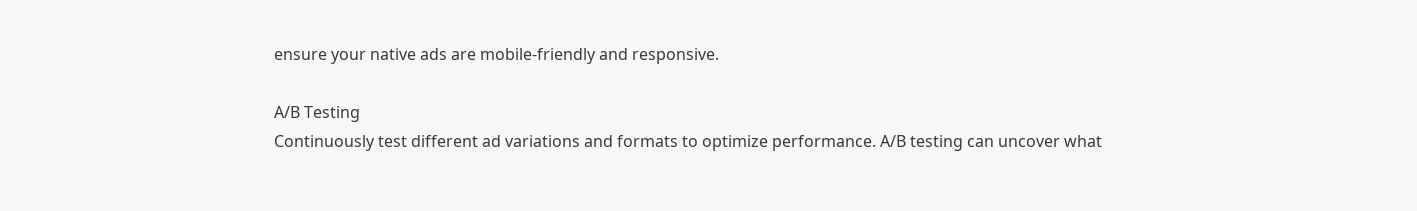ensure your native ads are mobile-friendly and responsive.

A/B Testing
Continuously test different ad variations and formats to optimize performance. A/B testing can uncover what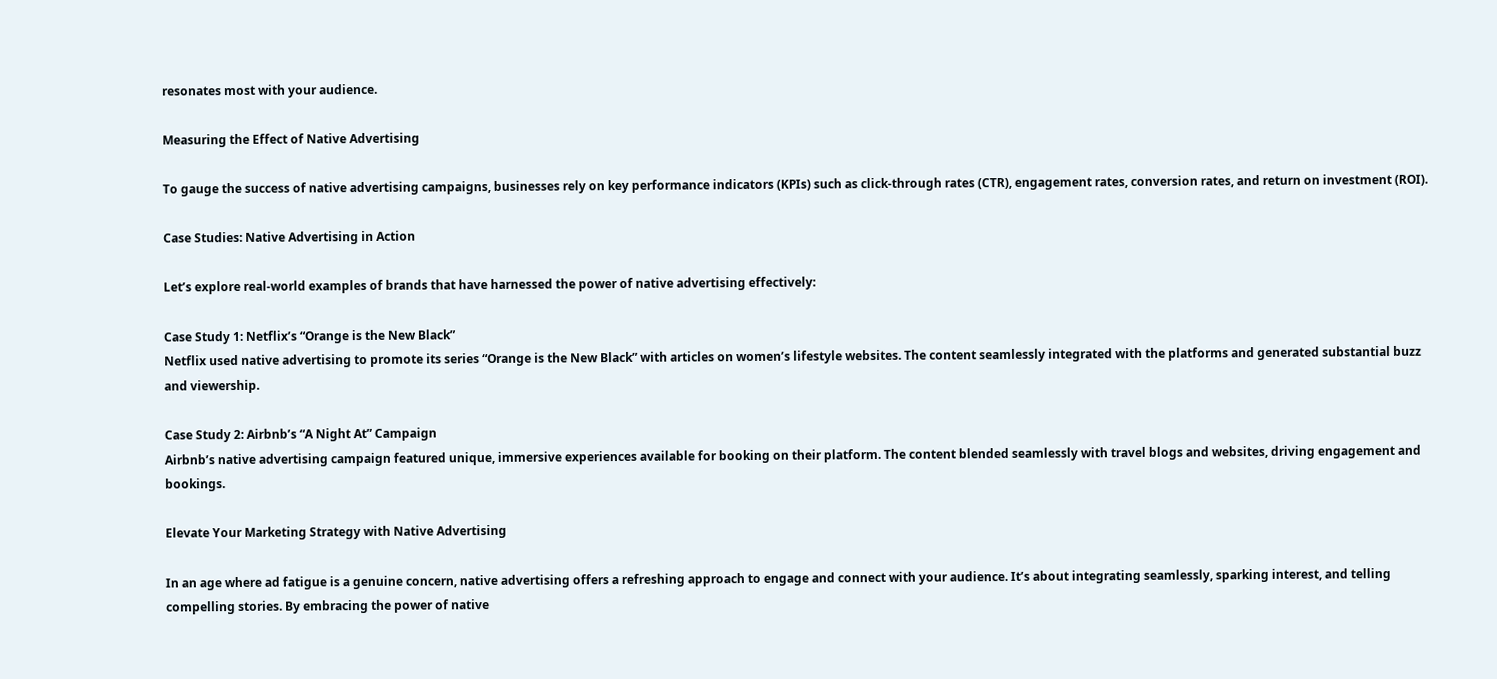resonates most with your audience.

Measuring the Effect of Native Advertising

To gauge the success of native advertising campaigns, businesses rely on key performance indicators (KPIs) such as click-through rates (CTR), engagement rates, conversion rates, and return on investment (ROI).

Case Studies: Native Advertising in Action

Let’s explore real-world examples of brands that have harnessed the power of native advertising effectively:

Case Study 1: Netflix’s “Orange is the New Black”
Netflix used native advertising to promote its series “Orange is the New Black” with articles on women’s lifestyle websites. The content seamlessly integrated with the platforms and generated substantial buzz and viewership.

Case Study 2: Airbnb’s “A Night At” Campaign
Airbnb’s native advertising campaign featured unique, immersive experiences available for booking on their platform. The content blended seamlessly with travel blogs and websites, driving engagement and bookings.

Elevate Your Marketing Strategy with Native Advertising

In an age where ad fatigue is a genuine concern, native advertising offers a refreshing approach to engage and connect with your audience. It’s about integrating seamlessly, sparking interest, and telling compelling stories. By embracing the power of native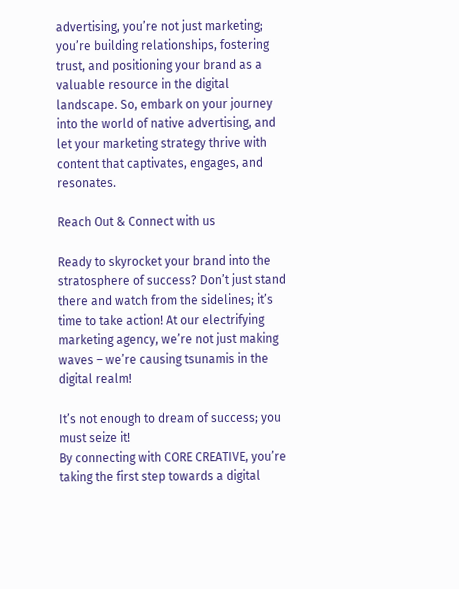advertising, you’re not just marketing; you’re building relationships, fostering trust, and positioning your brand as a valuable resource in the digital landscape. So, embark on your journey into the world of native advertising, and let your marketing strategy thrive with content that captivates, engages, and resonates.

Reach Out & Connect with us

Ready to skyrocket your brand into the stratosphere of success? Don’t just stand there and watch from the sidelines; it’s time to take action! At our electrifying marketing agency, we’re not just making waves – we’re causing tsunamis in the digital realm!

It’s not enough to dream of success; you must seize it!
By connecting with CORE CREATIVE, you’re taking the first step towards a digital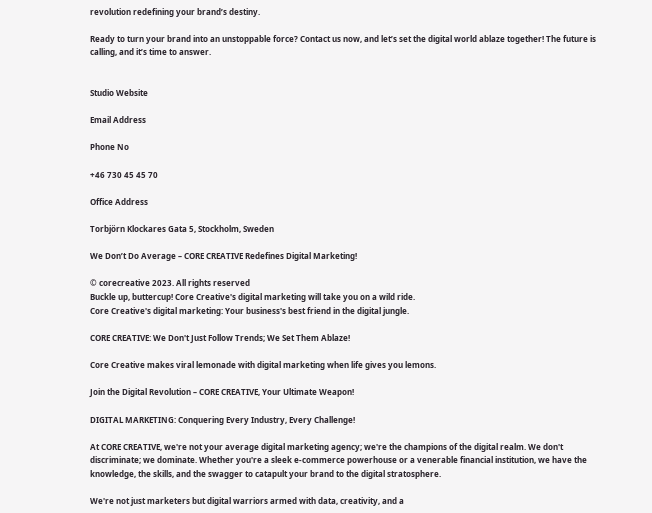revolution redefining your brand’s destiny.

Ready to turn your brand into an unstoppable force? Contact us now, and let’s set the digital world ablaze together! The future is calling, and it’s time to answer.


Studio Website

Email Address

Phone No

+46 730 45 45 70

Office Address

Torbjörn Klockares Gata 5, Stockholm, Sweden

We Don’t Do Average – CORE CREATIVE Redefines Digital Marketing!

© corecreative 2023. All rights reserved
Buckle up, buttercup! Core Creative's digital marketing will take you on a wild ride.
Core Creative's digital marketing: Your business's best friend in the digital jungle.

CORE CREATIVE: We Don't Just Follow Trends; We Set Them Ablaze!

Core Creative makes viral lemonade with digital marketing when life gives you lemons.

Join the Digital Revolution – CORE CREATIVE, Your Ultimate Weapon!

DIGITAL MARKETING: Conquering Every Industry, Every Challenge!

At CORE CREATIVE, we're not your average digital marketing agency; we're the champions of the digital realm. We don't discriminate; we dominate. Whether you're a sleek e-commerce powerhouse or a venerable financial institution, we have the knowledge, the skills, and the swagger to catapult your brand to the digital stratosphere.

We're not just marketers but digital warriors armed with data, creativity, and a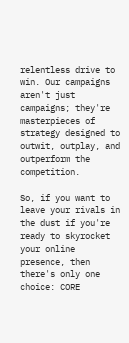relentless drive to win. Our campaigns aren't just campaigns; they're masterpieces of strategy designed to outwit, outplay, and outperform the competition.

So, if you want to leave your rivals in the dust if you're ready to skyrocket your online presence, then there's only one choice: CORE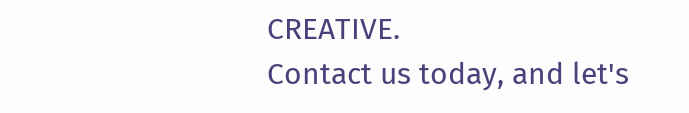CREATIVE.
Contact us today, and let's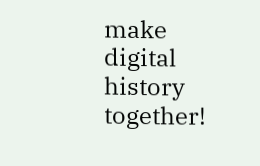make digital history together!